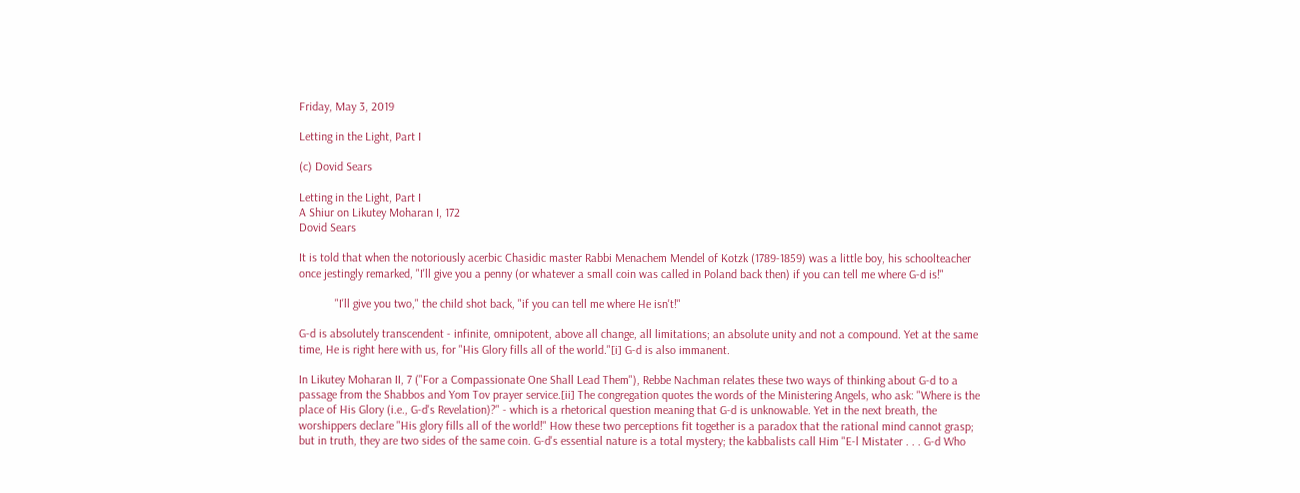Friday, May 3, 2019

Letting in the Light, Part I

(c) Dovid Sears

Letting in the Light, Part I
A Shiur on Likutey Moharan I, 172
Dovid Sears

It is told that when the notoriously acerbic Chasidic master Rabbi Menachem Mendel of Kotzk (1789-1859) was a little boy, his schoolteacher once jestingly remarked, "I'll give you a penny (or whatever a small coin was called in Poland back then) if you can tell me where G-d is!"

            "I'll give you two," the child shot back, "if you can tell me where He isn't!"

G-d is absolutely transcendent - infinite, omnipotent, above all change, all limitations; an absolute unity and not a compound. Yet at the same time, He is right here with us, for "His Glory fills all of the world."[i] G-d is also immanent.

In Likutey Moharan II, 7 ("For a Compassionate One Shall Lead Them"), Rebbe Nachman relates these two ways of thinking about G-d to a passage from the Shabbos and Yom Tov prayer service.[ii] The congregation quotes the words of the Ministering Angels, who ask: "Where is the place of His Glory (i.e., G-d's Revelation)?" - which is a rhetorical question meaning that G-d is unknowable. Yet in the next breath, the worshippers declare "His glory fills all of the world!" How these two perceptions fit together is a paradox that the rational mind cannot grasp; but in truth, they are two sides of the same coin. G-d's essential nature is a total mystery; the kabbalists call Him "E-l Mistater . . . G-d Who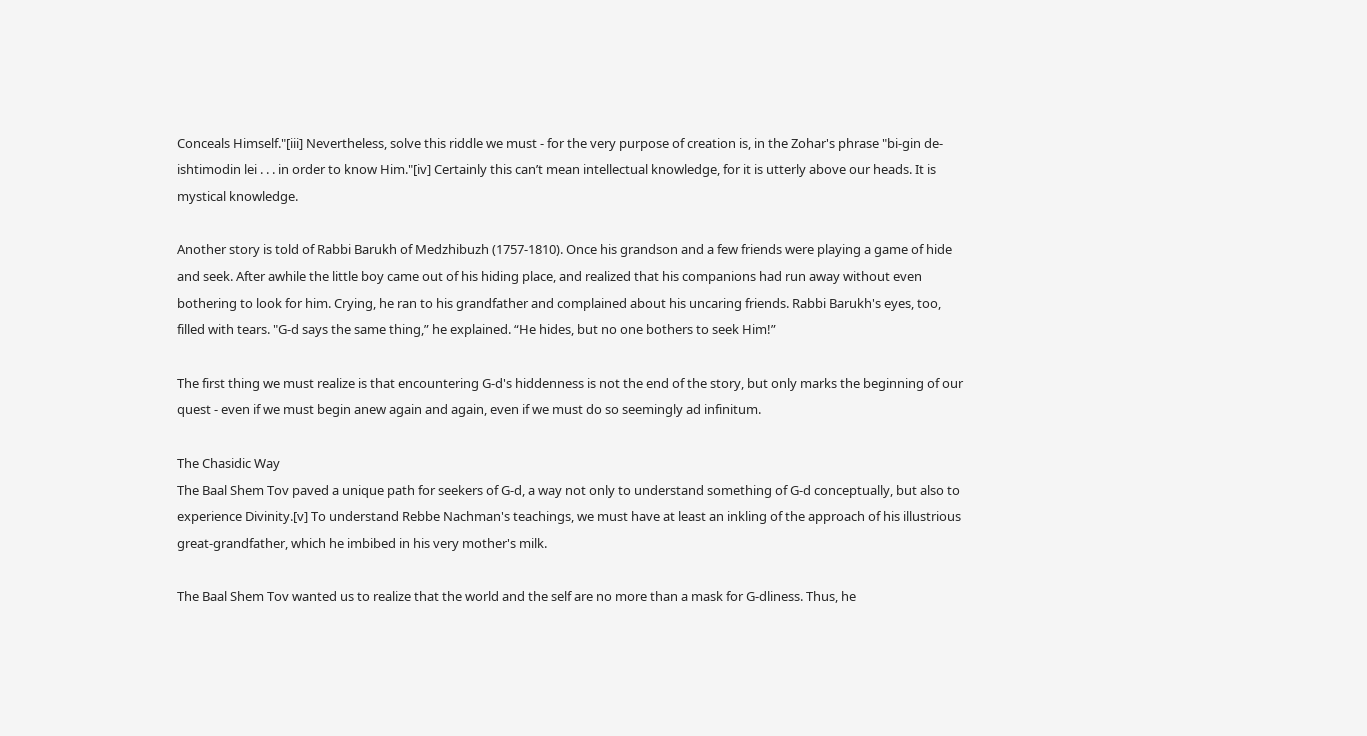Conceals Himself."[iii] Nevertheless, solve this riddle we must - for the very purpose of creation is, in the Zohar's phrase "bi-gin de-ishtimodin lei . . . in order to know Him."[iv] Certainly this can’t mean intellectual knowledge, for it is utterly above our heads. It is mystical knowledge.

Another story is told of Rabbi Barukh of Medzhibuzh (1757-1810). Once his grandson and a few friends were playing a game of hide and seek. After awhile the little boy came out of his hiding place, and realized that his companions had run away without even bothering to look for him. Crying, he ran to his grandfather and complained about his uncaring friends. Rabbi Barukh's eyes, too, filled with tears. "G-d says the same thing,” he explained. “He hides, but no one bothers to seek Him!”

The first thing we must realize is that encountering G-d's hiddenness is not the end of the story, but only marks the beginning of our quest - even if we must begin anew again and again, even if we must do so seemingly ad infinitum.

The Chasidic Way
The Baal Shem Tov paved a unique path for seekers of G-d, a way not only to understand something of G-d conceptually, but also to experience Divinity.[v] To understand Rebbe Nachman's teachings, we must have at least an inkling of the approach of his illustrious great-grandfather, which he imbibed in his very mother's milk.

The Baal Shem Tov wanted us to realize that the world and the self are no more than a mask for G-dliness. Thus, he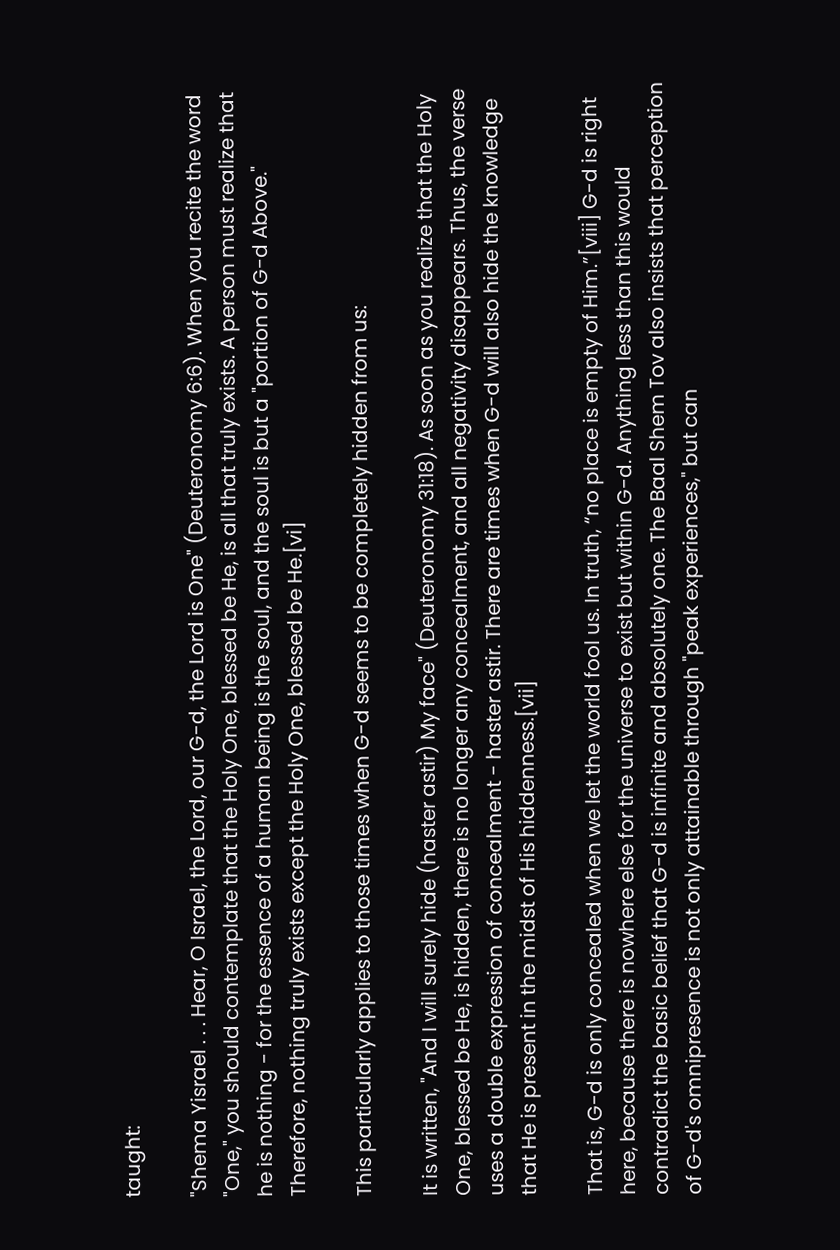taught:

"Shema Yisrael . . . Hear, O Israel, the Lord, our G-d, the Lord is One" (Deuteronomy 6:6). When you recite the word "One," you should contemplate that the Holy One, blessed be He, is all that truly exists. A person must realize that he is nothing - for the essence of a human being is the soul, and the soul is but a "portion of G-d Above." Therefore, nothing truly exists except the Holy One, blessed be He.[vi]

This particularly applies to those times when G-d seems to be completely hidden from us:

It is written, "And I will surely hide (haster astir) My face" (Deuteronomy 31:18). As soon as you realize that the Holy One, blessed be He, is hidden, there is no longer any concealment, and all negativity disappears. Thus, the verse uses a double expression of concealment - haster astir. There are times when G-d will also hide the knowledge that He is present in the midst of His hiddenness.[vii]

That is, G-d is only concealed when we let the world fool us. In truth, “no place is empty of Him.”[viii] G-d is right here, because there is nowhere else for the universe to exist but within G-d. Anything less than this would contradict the basic belief that G-d is infinite and absolutely one. The Baal Shem Tov also insists that perception of G-d's omnipresence is not only attainable through "peak experiences," but can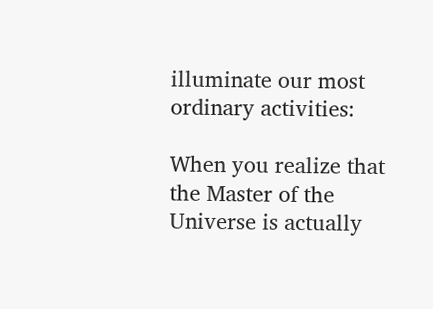illuminate our most ordinary activities:

When you realize that the Master of the Universe is actually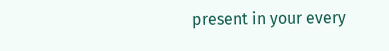present in your every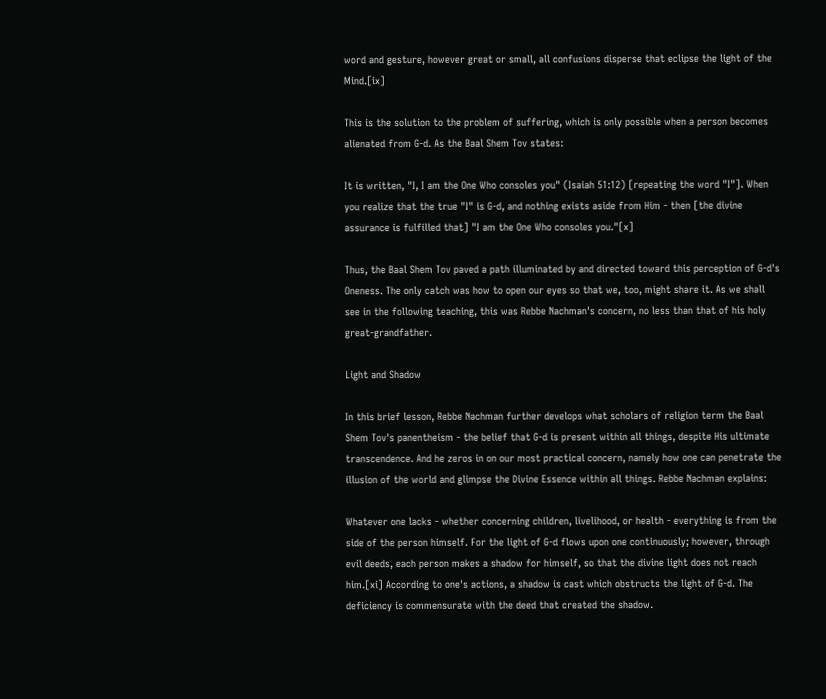word and gesture, however great or small, all confusions disperse that eclipse the light of the Mind.[ix]

This is the solution to the problem of suffering, which is only possible when a person becomes alienated from G-d. As the Baal Shem Tov states:

It is written, "I, I am the One Who consoles you" (Isaiah 51:12) [repeating the word "I"]. When you realize that the true "I" is G-d, and nothing exists aside from Him - then [the divine assurance is fulfilled that] "I am the One Who consoles you."[x]

Thus, the Baal Shem Tov paved a path illuminated by and directed toward this perception of G-d's Oneness. The only catch was how to open our eyes so that we, too, might share it. As we shall see in the following teaching, this was Rebbe Nachman's concern, no less than that of his holy great-grandfather.

Light and Shadow

In this brief lesson, Rebbe Nachman further develops what scholars of religion term the Baal Shem Tov's panentheism - the belief that G-d is present within all things, despite His ultimate transcendence. And he zeros in on our most practical concern, namely how one can penetrate the illusion of the world and glimpse the Divine Essence within all things. Rebbe Nachman explains:

Whatever one lacks - whether concerning children, livelihood, or health - everything is from the side of the person himself. For the light of G-d flows upon one continuously; however, through evil deeds, each person makes a shadow for himself, so that the divine light does not reach him.[xi] According to one's actions, a shadow is cast which obstructs the light of G-d. The deficiency is commensurate with the deed that created the shadow.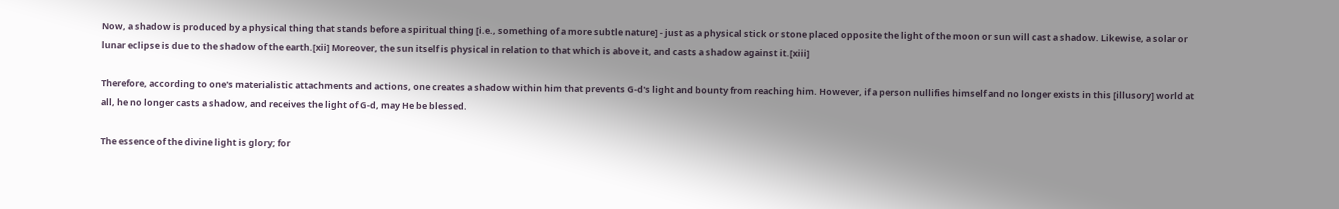Now, a shadow is produced by a physical thing that stands before a spiritual thing [i.e., something of a more subtle nature] - just as a physical stick or stone placed opposite the light of the moon or sun will cast a shadow. Likewise, a solar or lunar eclipse is due to the shadow of the earth.[xii] Moreover, the sun itself is physical in relation to that which is above it, and casts a shadow against it.[xiii]

Therefore, according to one's materialistic attachments and actions, one creates a shadow within him that prevents G-d's light and bounty from reaching him. However, if a person nullifies himself and no longer exists in this [illusory] world at all, he no longer casts a shadow, and receives the light of G-d, may He be blessed.

The essence of the divine light is glory; for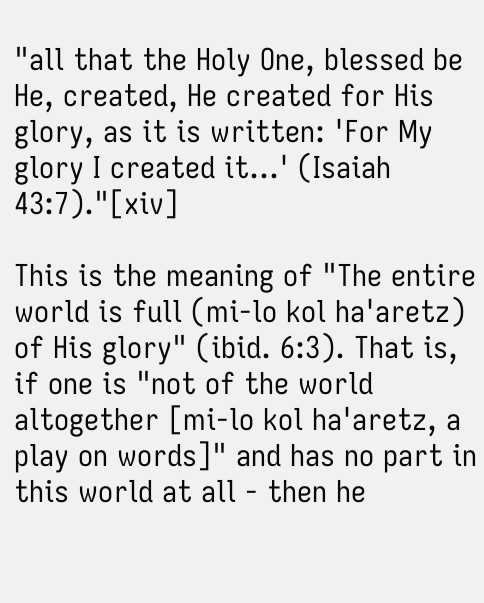"all that the Holy One, blessed be He, created, He created for His glory, as it is written: 'For My glory I created it…' (Isaiah 43:7)."[xiv]

This is the meaning of "The entire world is full (mi-lo kol ha'aretz) of His glory" (ibid. 6:3). That is, if one is "not of the world altogether [mi-lo kol ha'aretz, a play on words]" and has no part in this world at all - then he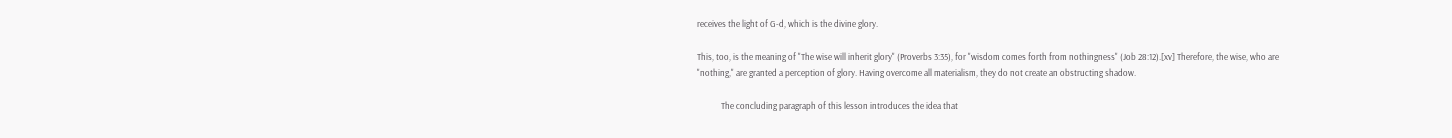receives the light of G-d, which is the divine glory.

This, too, is the meaning of "The wise will inherit glory" (Proverbs 3:35), for "wisdom comes forth from nothingness" (Job 28:12).[xv] Therefore, the wise, who are "nothing," are granted a perception of glory. Having overcome all materialism, they do not create an obstructing shadow.

            The concluding paragraph of this lesson introduces the idea that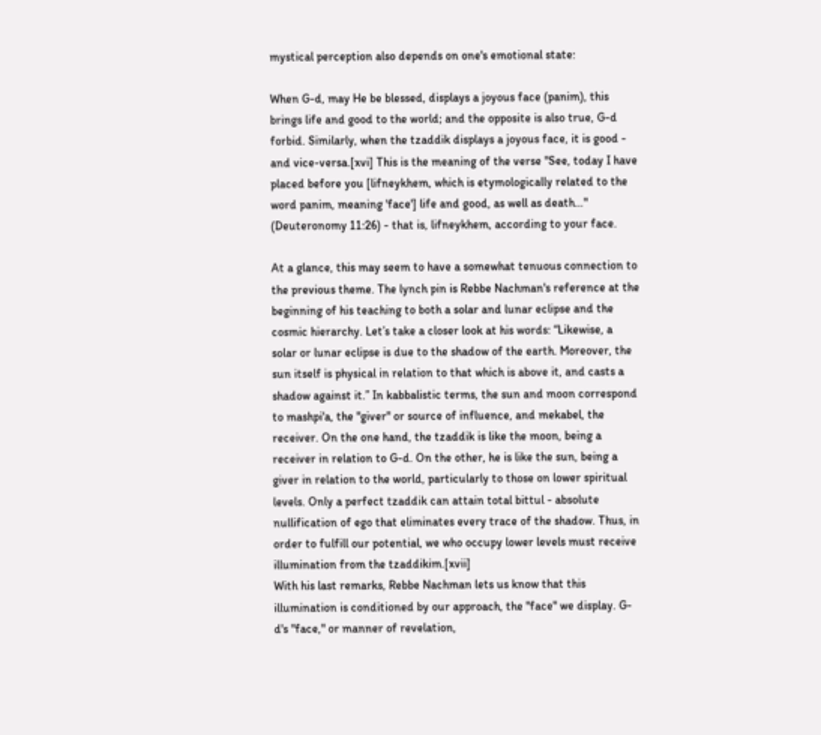mystical perception also depends on one's emotional state:

When G-d, may He be blessed, displays a joyous face (panim), this brings life and good to the world; and the opposite is also true, G-d forbid. Similarly, when the tzaddik displays a joyous face, it is good - and vice-versa.[xvi] This is the meaning of the verse "See, today I have placed before you [lifneykhem, which is etymologically related to the word panim, meaning 'face'] life and good, as well as death…" (Deuteronomy 11:26) - that is, lifneykhem, according to your face.

At a glance, this may seem to have a somewhat tenuous connection to the previous theme. The lynch pin is Rebbe Nachman's reference at the beginning of his teaching to both a solar and lunar eclipse and the cosmic hierarchy. Let’s take a closer look at his words: “Likewise, a solar or lunar eclipse is due to the shadow of the earth. Moreover, the sun itself is physical in relation to that which is above it, and casts a shadow against it.” In kabbalistic terms, the sun and moon correspond to mashpi'a, the "giver" or source of influence, and mekabel, the receiver. On the one hand, the tzaddik is like the moon, being a receiver in relation to G-d. On the other, he is like the sun, being a giver in relation to the world, particularly to those on lower spiritual levels. Only a perfect tzaddik can attain total bittul - absolute nullification of ego that eliminates every trace of the shadow. Thus, in order to fulfill our potential, we who occupy lower levels must receive illumination from the tzaddikim.[xvii]
With his last remarks, Rebbe Nachman lets us know that this illumination is conditioned by our approach, the "face" we display. G-d's "face," or manner of revelation,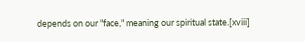depends on our "face," meaning our spiritual state.[xviii]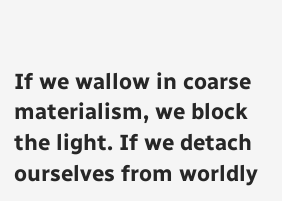If we wallow in coarse materialism, we block the light. If we detach ourselves from worldly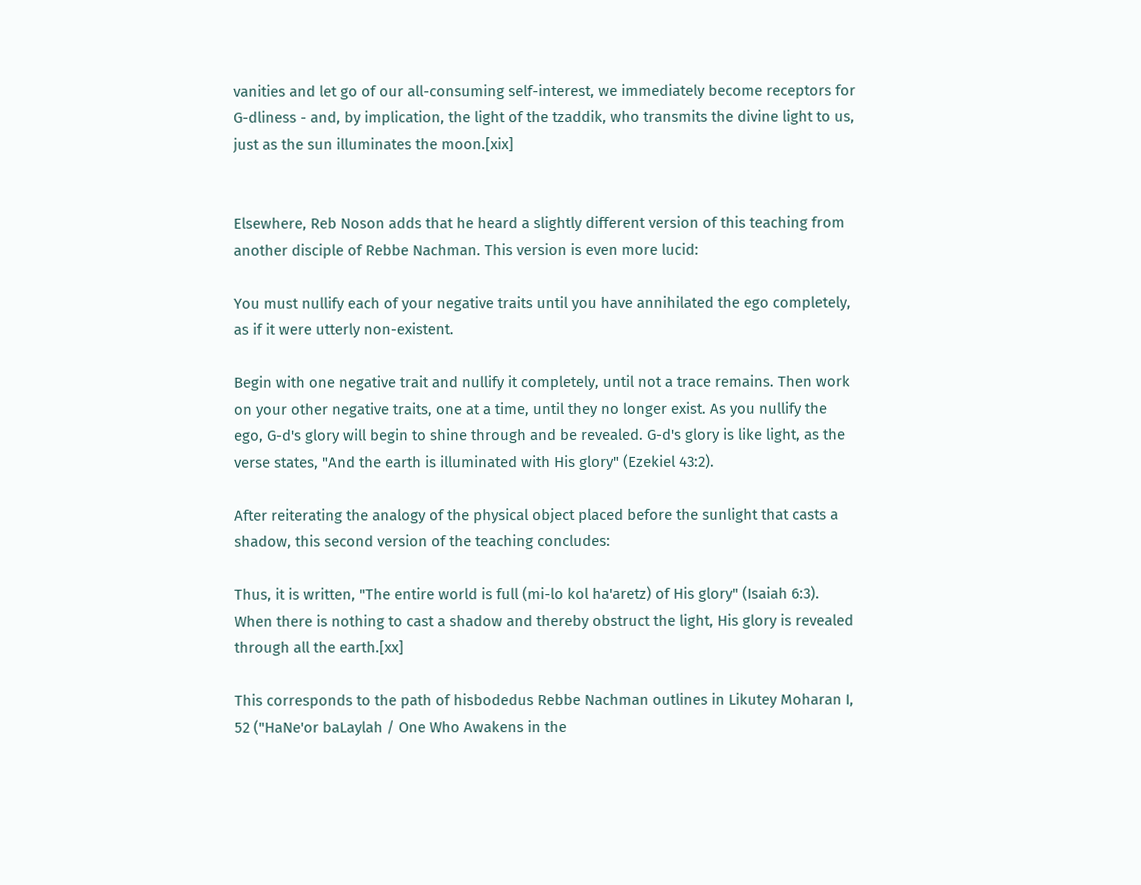vanities and let go of our all-consuming self-interest, we immediately become receptors for G-dliness - and, by implication, the light of the tzaddik, who transmits the divine light to us, just as the sun illuminates the moon.[xix]


Elsewhere, Reb Noson adds that he heard a slightly different version of this teaching from another disciple of Rebbe Nachman. This version is even more lucid:

You must nullify each of your negative traits until you have annihilated the ego completely, as if it were utterly non-existent.

Begin with one negative trait and nullify it completely, until not a trace remains. Then work on your other negative traits, one at a time, until they no longer exist. As you nullify the ego, G-d's glory will begin to shine through and be revealed. G-d's glory is like light, as the verse states, "And the earth is illuminated with His glory" (Ezekiel 43:2).

After reiterating the analogy of the physical object placed before the sunlight that casts a shadow, this second version of the teaching concludes:

Thus, it is written, "The entire world is full (mi-lo kol ha'aretz) of His glory" (Isaiah 6:3). When there is nothing to cast a shadow and thereby obstruct the light, His glory is revealed through all the earth.[xx]

This corresponds to the path of hisbodedus Rebbe Nachman outlines in Likutey Moharan I, 52 ("HaNe'or baLaylah / One Who Awakens in the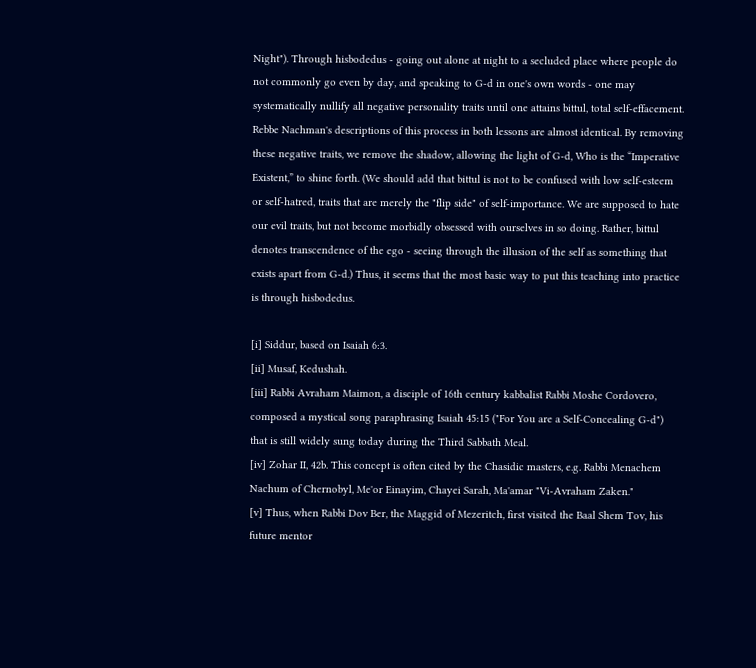Night"). Through hisbodedus - going out alone at night to a secluded place where people do not commonly go even by day, and speaking to G-d in one's own words - one may systematically nullify all negative personality traits until one attains bittul, total self-effacement. Rebbe Nachman's descriptions of this process in both lessons are almost identical. By removing these negative traits, we remove the shadow, allowing the light of G-d, Who is the “Imperative Existent,” to shine forth. (We should add that bittul is not to be confused with low self-esteem or self-hatred, traits that are merely the "flip side" of self-importance. We are supposed to hate our evil traits, but not become morbidly obsessed with ourselves in so doing. Rather, bittul denotes transcendence of the ego - seeing through the illusion of the self as something that exists apart from G-d.) Thus, it seems that the most basic way to put this teaching into practice is through hisbodedus.

[i] Siddur, based on Isaiah 6:3.
[ii] Musaf, Kedushah.
[iii] Rabbi Avraham Maimon, a disciple of 16th century kabbalist Rabbi Moshe Cordovero, composed a mystical song paraphrasing Isaiah 45:15 ("For You are a Self-Concealing G-d") that is still widely sung today during the Third Sabbath Meal.
[iv] Zohar II, 42b. This concept is often cited by the Chasidic masters, e.g. Rabbi Menachem Nachum of Chernobyl, Me'or Einayim, Chayei Sarah, Ma'amar "Vi-Avraham Zaken."
[v] Thus, when Rabbi Dov Ber, the Maggid of Mezeritch, first visited the Baal Shem Tov, his future mentor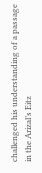challenged his understanding of a passage in the Arizal’s Eitz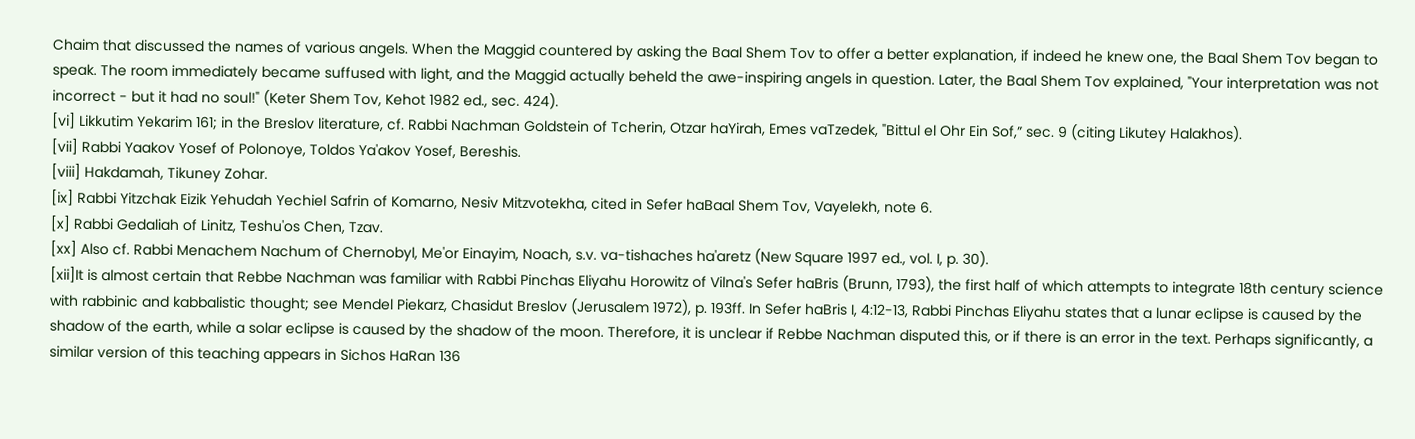Chaim that discussed the names of various angels. When the Maggid countered by asking the Baal Shem Tov to offer a better explanation, if indeed he knew one, the Baal Shem Tov began to speak. The room immediately became suffused with light, and the Maggid actually beheld the awe-inspiring angels in question. Later, the Baal Shem Tov explained, "Your interpretation was not incorrect - but it had no soul!" (Keter Shem Tov, Kehot 1982 ed., sec. 424).
[vi] Likkutim Yekarim 161; in the Breslov literature, cf. Rabbi Nachman Goldstein of Tcherin, Otzar haYirah, Emes vaTzedek, "Bittul el Ohr Ein Sof,” sec. 9 (citing Likutey Halakhos).
[vii] Rabbi Yaakov Yosef of Polonoye, Toldos Ya'akov Yosef, Bereshis.
[viii] Hakdamah, Tikuney Zohar.
[ix] Rabbi Yitzchak Eizik Yehudah Yechiel Safrin of Komarno, Nesiv Mitzvotekha, cited in Sefer haBaal Shem Tov, Vayelekh, note 6.
[x] Rabbi Gedaliah of Linitz, Teshu'os Chen, Tzav.
[xx] Also cf. Rabbi Menachem Nachum of Chernobyl, Me'or Einayim, Noach, s.v. va-tishaches ha'aretz (New Square 1997 ed., vol. I, p. 30).
[xii]It is almost certain that Rebbe Nachman was familiar with Rabbi Pinchas Eliyahu Horowitz of Vilna's Sefer haBris (Brunn, 1793), the first half of which attempts to integrate 18th century science with rabbinic and kabbalistic thought; see Mendel Piekarz, Chasidut Breslov (Jerusalem 1972), p. 193ff. In Sefer haBris I, 4:12-13, Rabbi Pinchas Eliyahu states that a lunar eclipse is caused by the shadow of the earth, while a solar eclipse is caused by the shadow of the moon. Therefore, it is unclear if Rebbe Nachman disputed this, or if there is an error in the text. Perhaps significantly, a similar version of this teaching appears in Sichos HaRan 136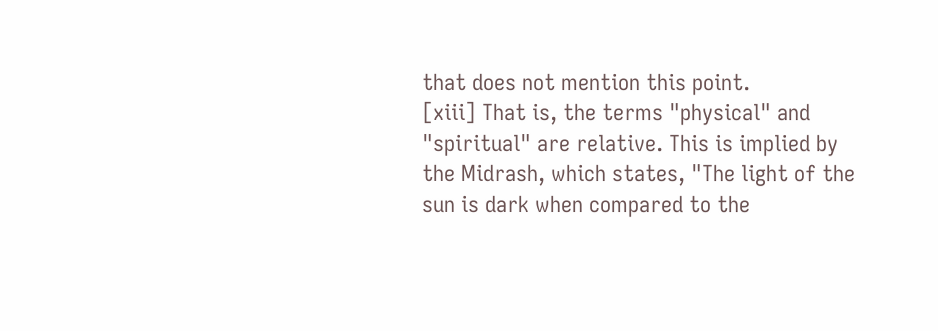that does not mention this point.
[xiii] That is, the terms "physical" and "spiritual" are relative. This is implied by the Midrash, which states, "The light of the sun is dark when compared to the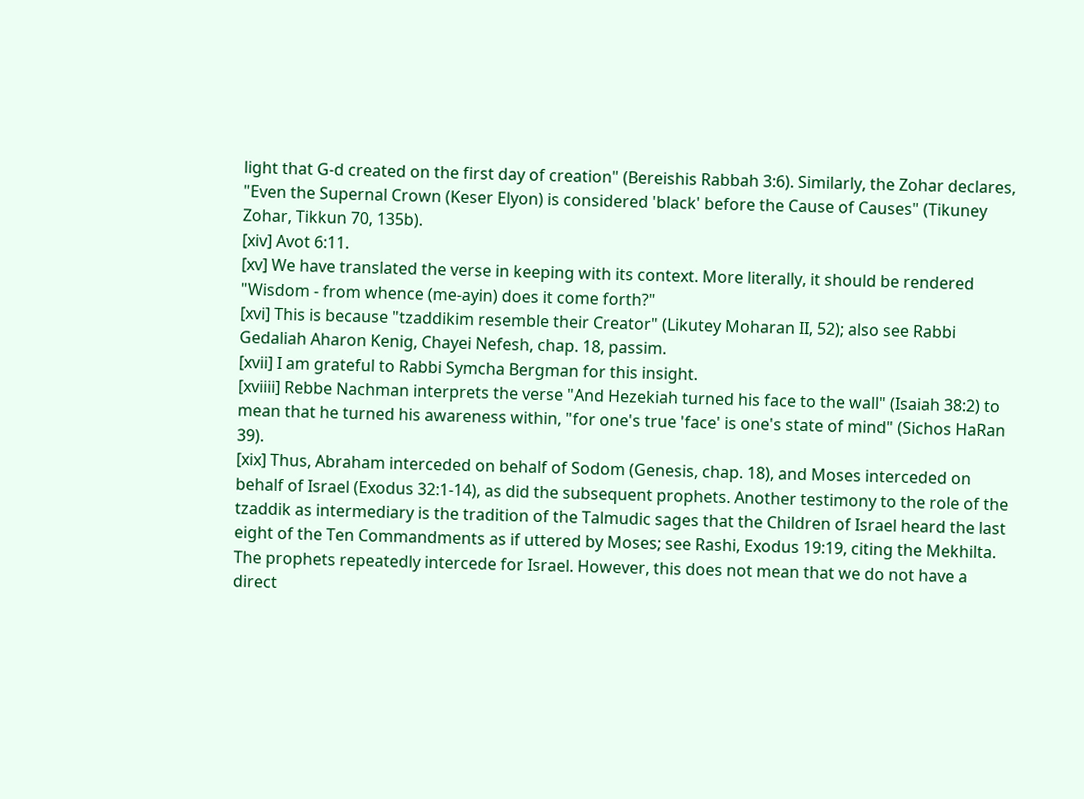light that G-d created on the first day of creation" (Bereishis Rabbah 3:6). Similarly, the Zohar declares, "Even the Supernal Crown (Keser Elyon) is considered 'black' before the Cause of Causes" (Tikuney Zohar, Tikkun 70, 135b).
[xiv] Avot 6:11.
[xv] We have translated the verse in keeping with its context. More literally, it should be rendered "Wisdom - from whence (me-ayin) does it come forth?"
[xvi] This is because "tzaddikim resemble their Creator" (Likutey Moharan II, 52); also see Rabbi Gedaliah Aharon Kenig, Chayei Nefesh, chap. 18, passim.
[xvii] I am grateful to Rabbi Symcha Bergman for this insight.
[xviiii] Rebbe Nachman interprets the verse "And Hezekiah turned his face to the wall" (Isaiah 38:2) to mean that he turned his awareness within, "for one's true 'face' is one's state of mind" (Sichos HaRan 39).
[xix] Thus, Abraham interceded on behalf of Sodom (Genesis, chap. 18), and Moses interceded on behalf of Israel (Exodus 32:1-14), as did the subsequent prophets. Another testimony to the role of the tzaddik as intermediary is the tradition of the Talmudic sages that the Children of Israel heard the last eight of the Ten Commandments as if uttered by Moses; see Rashi, Exodus 19:19, citing the Mekhilta. The prophets repeatedly intercede for Israel. However, this does not mean that we do not have a direct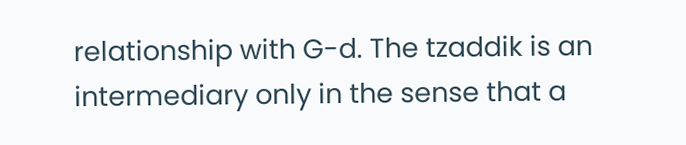relationship with G-d. The tzaddik is an intermediary only in the sense that a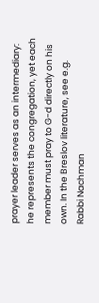prayer leader serves as an intermediary: he represents the congregation, yet each member must pray to G-d directly on his own. In the Breslov literature, see e.g. Rabbi Nachman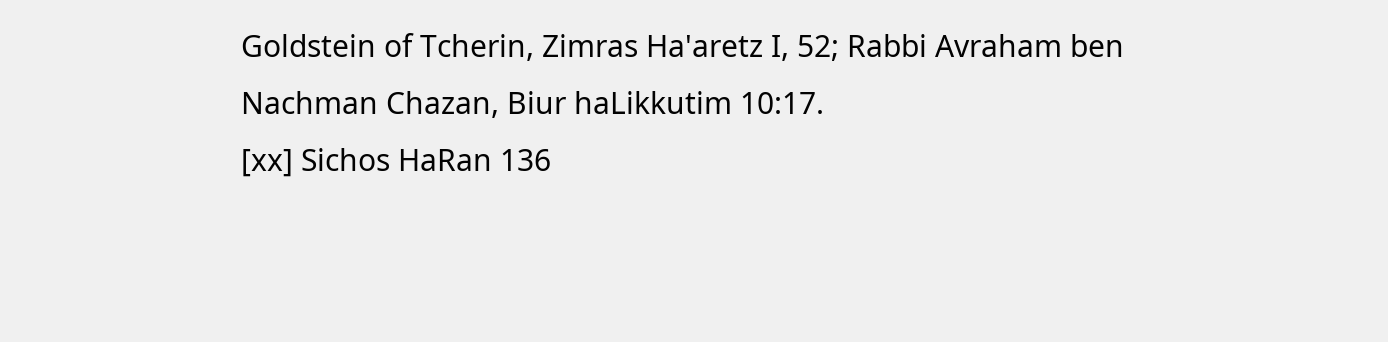Goldstein of Tcherin, Zimras Ha'aretz I, 52; Rabbi Avraham ben Nachman Chazan, Biur haLikkutim 10:17.
[xx] Sichos HaRan 136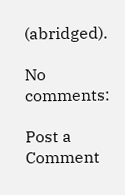(abridged).

No comments:

Post a Comment